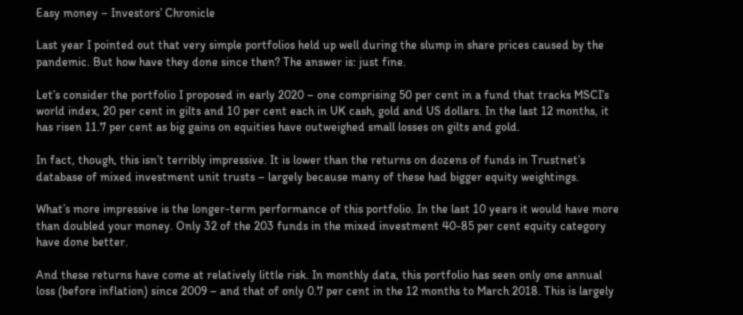Easy money – Investors’ Chronicle

Last year I pointed out that very simple portfolios held up well during the slump in share prices caused by the pandemic. But how have they done since then? The answer is: just fine.

Let’s consider the portfolio I proposed in early 2020 – one comprising 50 per cent in a fund that tracks MSCI’s world index, 20 per cent in gilts and 10 per cent each in UK cash, gold and US dollars. In the last 12 months, it has risen 11.7 per cent as big gains on equities have outweighed small losses on gilts and gold.

In fact, though, this isn’t terribly impressive. It is lower than the returns on dozens of funds in Trustnet’s database of mixed investment unit trusts – largely because many of these had bigger equity weightings.

What’s more impressive is the longer-term performance of this portfolio. In the last 10 years it would have more than doubled your money. Only 32 of the 203 funds in the mixed investment 40-85 per cent equity category have done better.

And these returns have come at relatively little risk. In monthly data, this portfolio has seen only one annual loss (before inflation) since 2009 – and that of only 0.7 per cent in the 12 months to March 2018. This is largely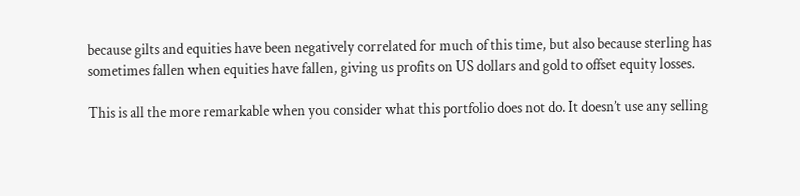because gilts and equities have been negatively correlated for much of this time, but also because sterling has sometimes fallen when equities have fallen, giving us profits on US dollars and gold to offset equity losses.

This is all the more remarkable when you consider what this portfolio does not do. It doesn’t use any selling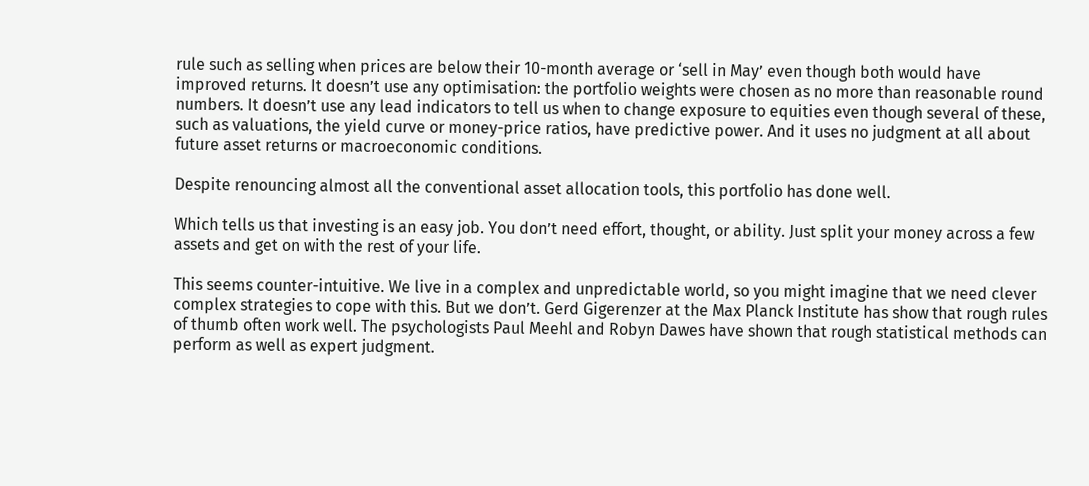rule such as selling when prices are below their 10-month average or ‘sell in May’ even though both would have improved returns. It doesn’t use any optimisation: the portfolio weights were chosen as no more than reasonable round numbers. It doesn’t use any lead indicators to tell us when to change exposure to equities even though several of these, such as valuations, the yield curve or money-price ratios, have predictive power. And it uses no judgment at all about future asset returns or macroeconomic conditions.

Despite renouncing almost all the conventional asset allocation tools, this portfolio has done well.

Which tells us that investing is an easy job. You don’t need effort, thought, or ability. Just split your money across a few assets and get on with the rest of your life.

This seems counter-intuitive. We live in a complex and unpredictable world, so you might imagine that we need clever complex strategies to cope with this. But we don’t. Gerd Gigerenzer at the Max Planck Institute has show that rough rules of thumb often work well. The psychologists Paul Meehl and Robyn Dawes have shown that rough statistical methods can perform as well as expert judgment.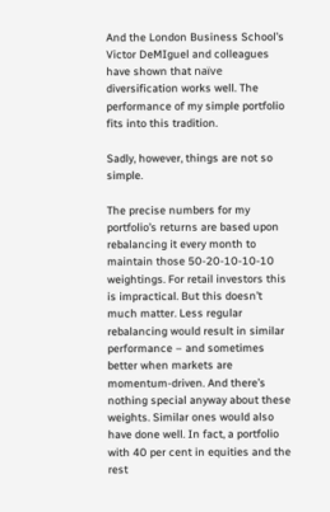And the London Business School’s Victor DeMIguel and colleagues have shown that naïve diversification works well. The performance of my simple portfolio fits into this tradition.

Sadly, however, things are not so simple.

The precise numbers for my portfolio’s returns are based upon rebalancing it every month to maintain those 50-20-10-10-10 weightings. For retail investors this is impractical. But this doesn’t much matter. Less regular rebalancing would result in similar performance – and sometimes better when markets are momentum-driven. And there’s nothing special anyway about these weights. Similar ones would also have done well. In fact, a portfolio with 40 per cent in equities and the rest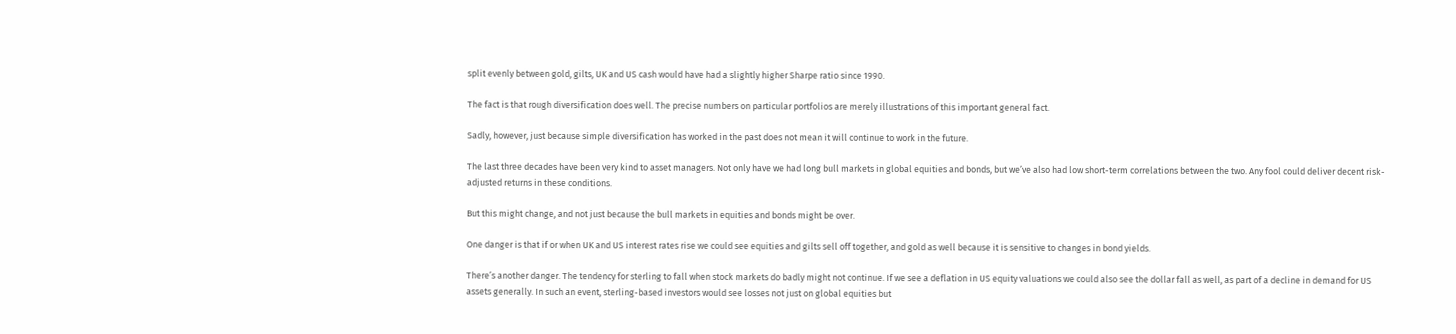split evenly between gold, gilts, UK and US cash would have had a slightly higher Sharpe ratio since 1990.

The fact is that rough diversification does well. The precise numbers on particular portfolios are merely illustrations of this important general fact.

Sadly, however, just because simple diversification has worked in the past does not mean it will continue to work in the future.

The last three decades have been very kind to asset managers. Not only have we had long bull markets in global equities and bonds, but we’ve also had low short-term correlations between the two. Any fool could deliver decent risk-adjusted returns in these conditions.

But this might change, and not just because the bull markets in equities and bonds might be over.

One danger is that if or when UK and US interest rates rise we could see equities and gilts sell off together, and gold as well because it is sensitive to changes in bond yields.

There’s another danger. The tendency for sterling to fall when stock markets do badly might not continue. If we see a deflation in US equity valuations we could also see the dollar fall as well, as part of a decline in demand for US assets generally. In such an event, sterling-based investors would see losses not just on global equities but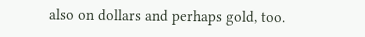also on dollars and perhaps gold, too.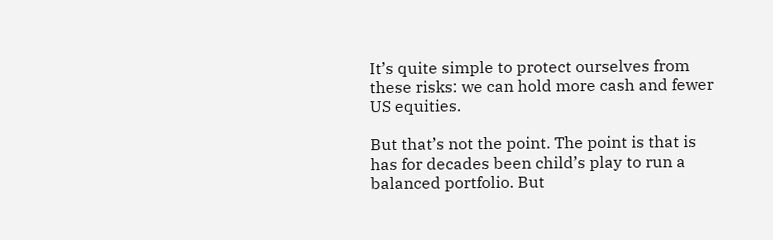It’s quite simple to protect ourselves from these risks: we can hold more cash and fewer US equities.

But that’s not the point. The point is that is has for decades been child’s play to run a balanced portfolio. But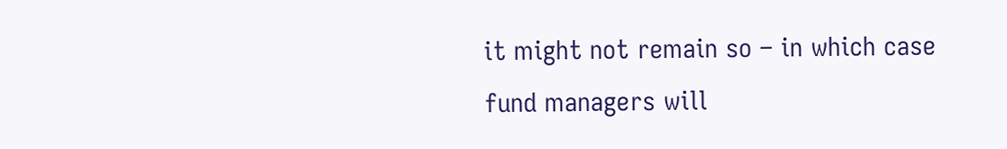it might not remain so – in which case fund managers will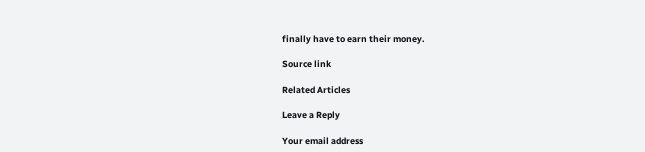finally have to earn their money.

Source link

Related Articles

Leave a Reply

Your email address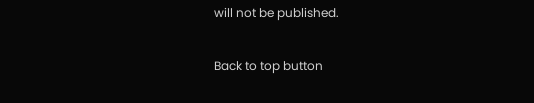will not be published.

Back to top button